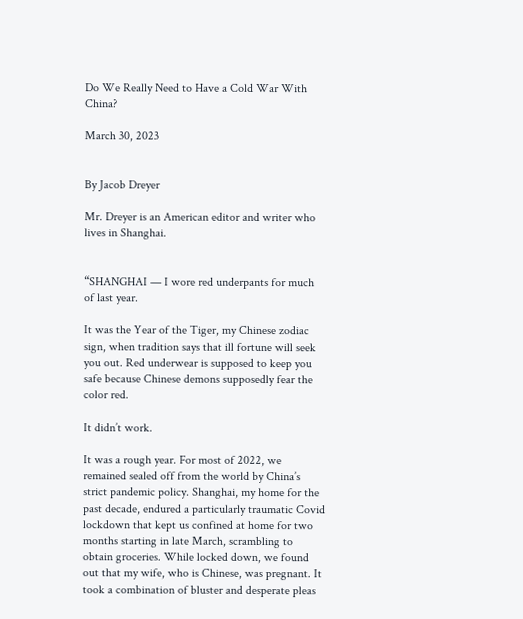Do We Really Need to Have a Cold War With China?

March 30, 2023


By Jacob Dreyer

Mr. Dreyer is an American editor and writer who lives in Shanghai.


“SHANGHAI — I wore red underpants for much of last year.

It was the Year of the Tiger, my Chinese zodiac sign, when tradition says that ill fortune will seek you out. Red underwear is supposed to keep you safe because Chinese demons supposedly fear the color red.

It didn’t work.

It was a rough year. For most of 2022, we remained sealed off from the world by China’s strict pandemic policy. Shanghai, my home for the past decade, endured a particularly traumatic Covid lockdown that kept us confined at home for two months starting in late March, scrambling to obtain groceries. While locked down, we found out that my wife, who is Chinese, was pregnant. It took a combination of bluster and desperate pleas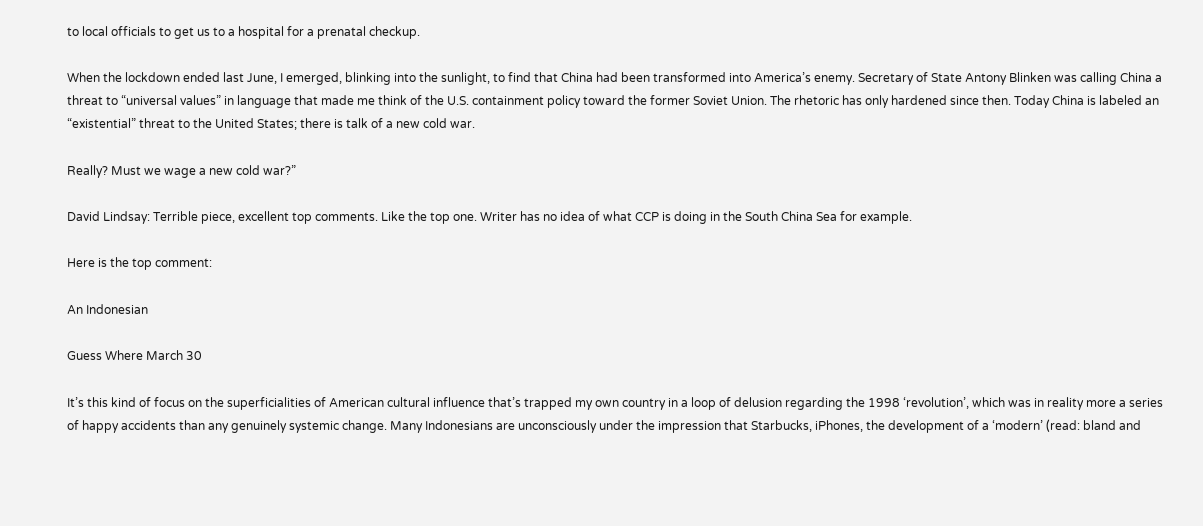to local officials to get us to a hospital for a prenatal checkup.

When the lockdown ended last June, I emerged, blinking into the sunlight, to find that China had been transformed into America’s enemy. Secretary of State Antony Blinken was calling China a threat to “universal values” in language that made me think of the U.S. containment policy toward the former Soviet Union. The rhetoric has only hardened since then. Today China is labeled an “existential” threat to the United States; there is talk of a new cold war.

Really? Must we wage a new cold war?”

David Lindsay: Terrible piece, excellent top comments. Like the top one. Writer has no idea of what CCP is doing in the South China Sea for example.

Here is the top comment:

An Indonesian

Guess Where March 30

It’s this kind of focus on the superficialities of American cultural influence that’s trapped my own country in a loop of delusion regarding the 1998 ‘revolution’, which was in reality more a series of happy accidents than any genuinely systemic change. Many Indonesians are unconsciously under the impression that Starbucks, iPhones, the development of a ‘modern’ (read: bland and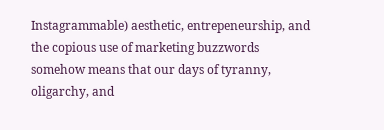Instagrammable) aesthetic, entrepeneurship, and the copious use of marketing buzzwords somehow means that our days of tyranny, oligarchy, and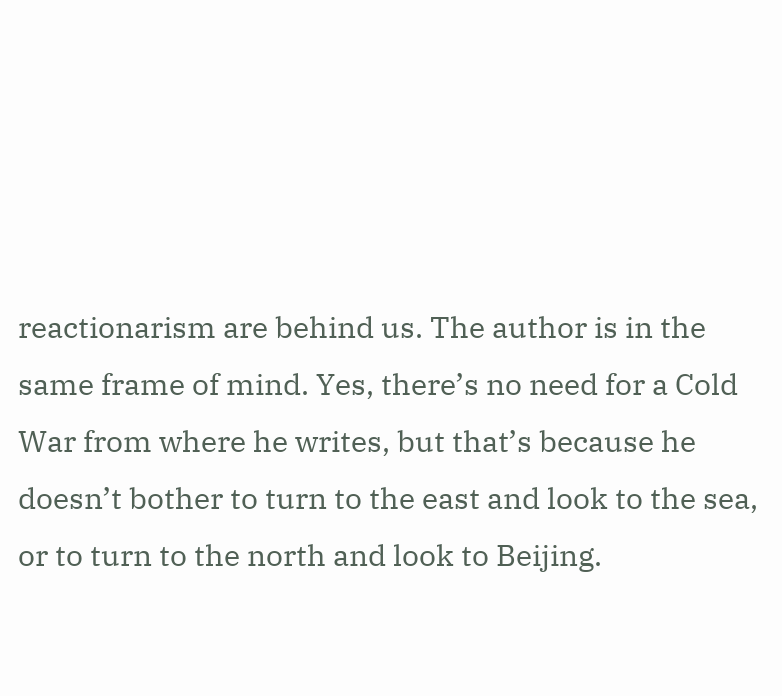reactionarism are behind us. The author is in the same frame of mind. Yes, there’s no need for a Cold War from where he writes, but that’s because he doesn’t bother to turn to the east and look to the sea, or to turn to the north and look to Beijing.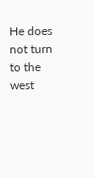He does not turn to the west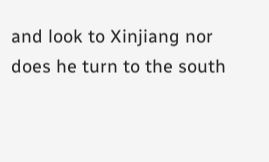and look to Xinjiang nor does he turn to the south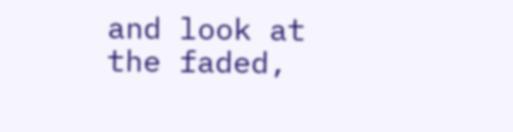and look at the faded,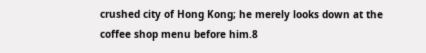crushed city of Hong Kong; he merely looks down at the coffee shop menu before him.8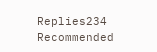Replies234 Recommended